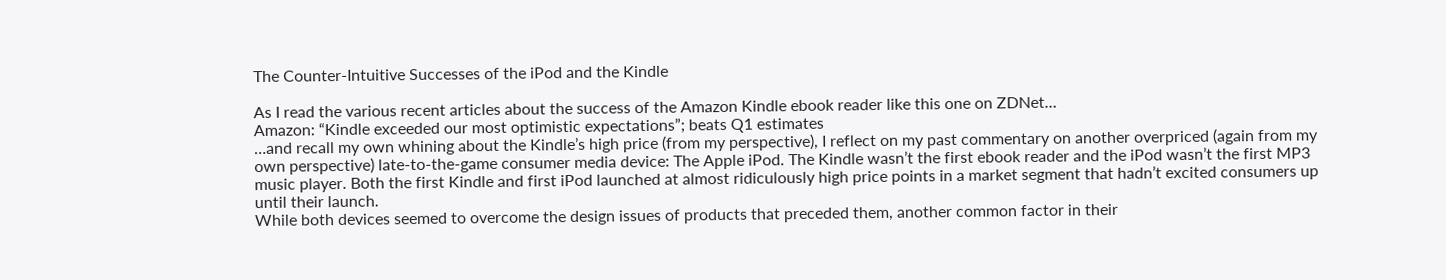The Counter-Intuitive Successes of the iPod and the Kindle

As I read the various recent articles about the success of the Amazon Kindle ebook reader like this one on ZDNet…
Amazon: “Kindle exceeded our most optimistic expectations”; beats Q1 estimates
…and recall my own whining about the Kindle’s high price (from my perspective), I reflect on my past commentary on another overpriced (again from my own perspective) late-to-the-game consumer media device: The Apple iPod. The Kindle wasn’t the first ebook reader and the iPod wasn’t the first MP3 music player. Both the first Kindle and first iPod launched at almost ridiculously high price points in a market segment that hadn’t excited consumers up until their launch.
While both devices seemed to overcome the design issues of products that preceded them, another common factor in their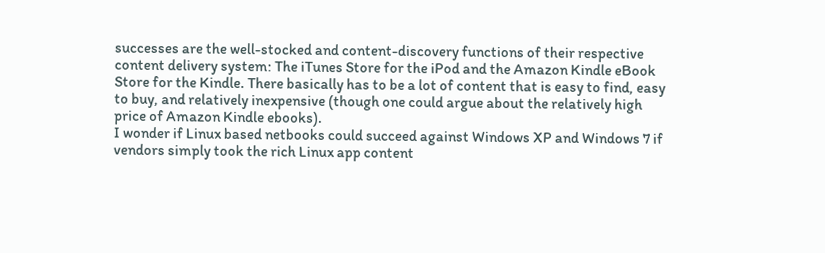successes are the well-stocked and content-discovery functions of their respective content delivery system: The iTunes Store for the iPod and the Amazon Kindle eBook Store for the Kindle. There basically has to be a lot of content that is easy to find, easy to buy, and relatively inexpensive (though one could argue about the relatively high price of Amazon Kindle ebooks).
I wonder if Linux based netbooks could succeed against Windows XP and Windows 7 if vendors simply took the rich Linux app content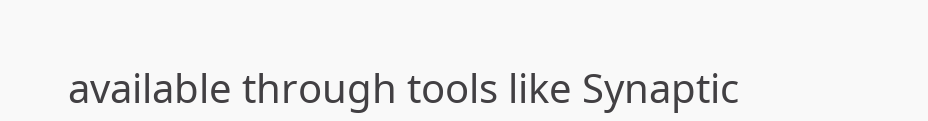available through tools like Synaptic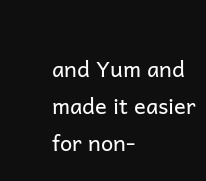and Yum and made it easier for non-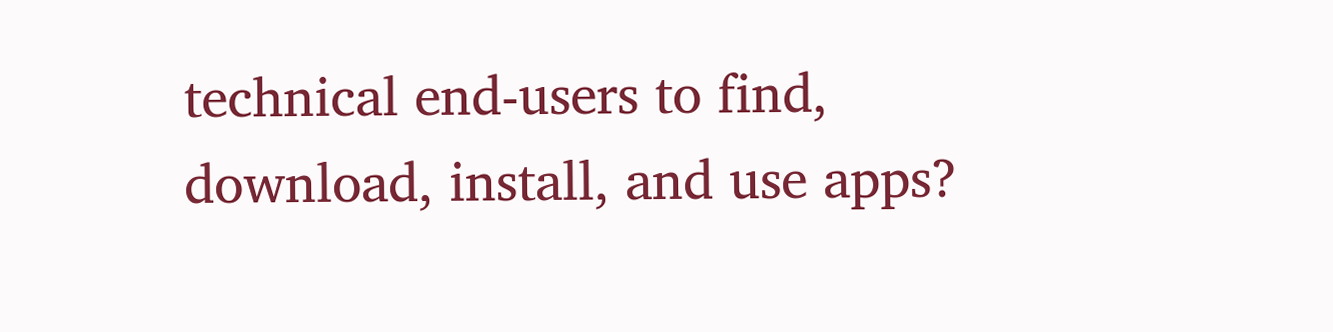technical end-users to find, download, install, and use apps?